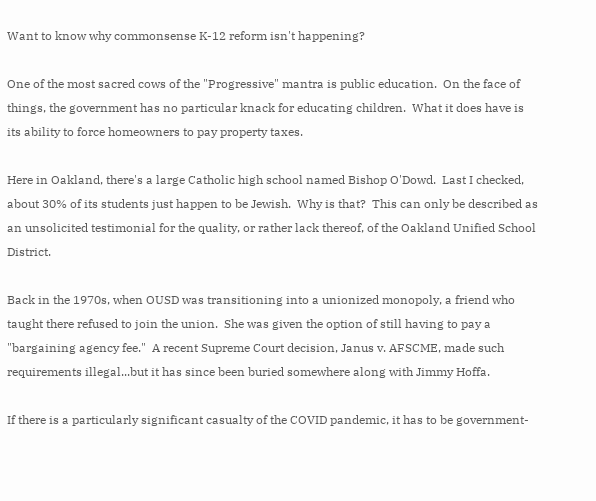Want to know why commonsense K-12 reform isn't happening?

One of the most sacred cows of the "Progressive" mantra is public education.  On the face of things, the government has no particular knack for educating children.  What it does have is its ability to force homeowners to pay property taxes.

Here in Oakland, there's a large Catholic high school named Bishop O'Dowd.  Last I checked, about 30% of its students just happen to be Jewish.  Why is that?  This can only be described as an unsolicited testimonial for the quality, or rather lack thereof, of the Oakland Unified School District.

Back in the 1970s, when OUSD was transitioning into a unionized monopoly, a friend who taught there refused to join the union.  She was given the option of still having to pay a "bargaining agency fee."  A recent Supreme Court decision, Janus v. AFSCME, made such requirements illegal...but it has since been buried somewhere along with Jimmy Hoffa.

If there is a particularly significant casualty of the COVID pandemic, it has to be government-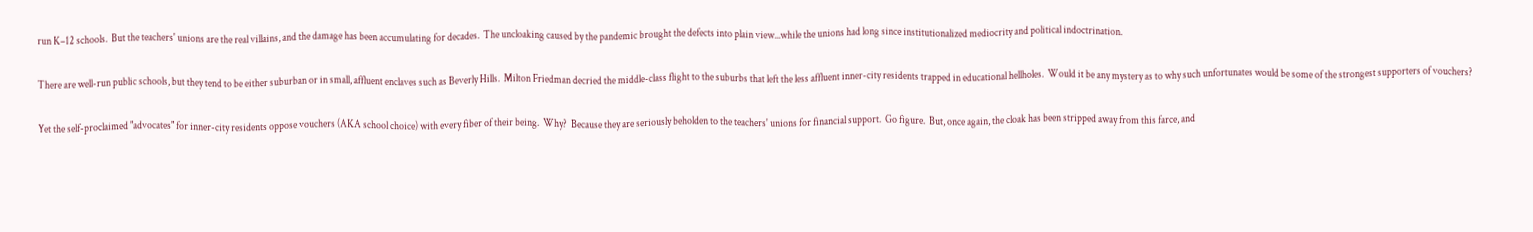run K–12 schools.  But the teachers' unions are the real villains, and the damage has been accumulating for decades.  The uncloaking caused by the pandemic brought the defects into plain view...while the unions had long since institutionalized mediocrity and political indoctrination.

There are well-run public schools, but they tend to be either suburban or in small, affluent enclaves such as Beverly Hills.  Milton Friedman decried the middle-class flight to the suburbs that left the less affluent inner-city residents trapped in educational hellholes.  Would it be any mystery as to why such unfortunates would be some of the strongest supporters of vouchers?

Yet the self-proclaimed "advocates" for inner-city residents oppose vouchers (AKA school choice) with every fiber of their being.  Why?  Because they are seriously beholden to the teachers' unions for financial support.  Go figure.  But, once again, the cloak has been stripped away from this farce, and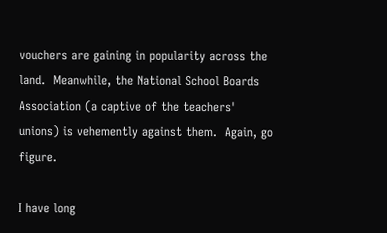vouchers are gaining in popularity across the land.  Meanwhile, the National School Boards Association (a captive of the teachers' unions) is vehemently against them.  Again, go figure.

I have long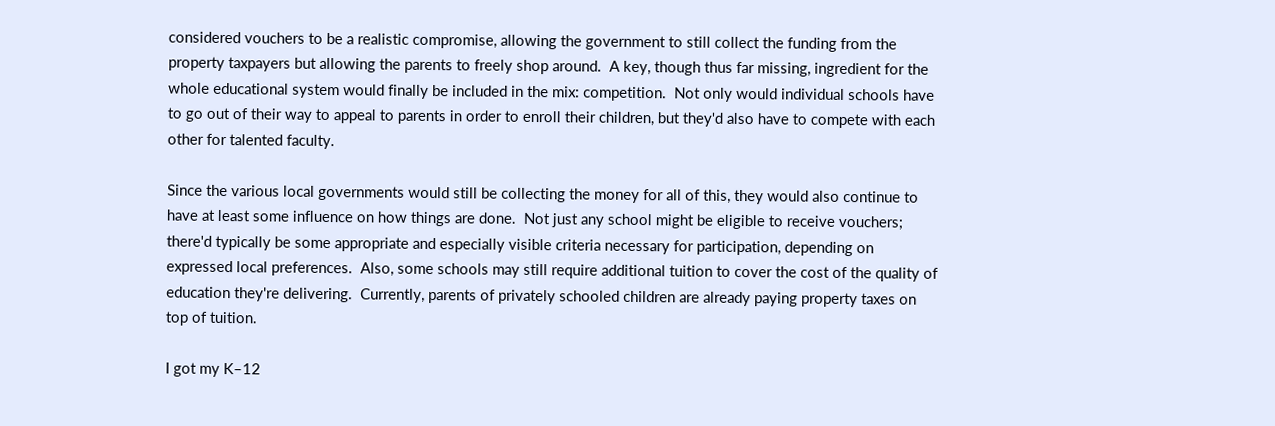considered vouchers to be a realistic compromise, allowing the government to still collect the funding from the property taxpayers but allowing the parents to freely shop around.  A key, though thus far missing, ingredient for the whole educational system would finally be included in the mix: competition.  Not only would individual schools have to go out of their way to appeal to parents in order to enroll their children, but they'd also have to compete with each other for talented faculty.

Since the various local governments would still be collecting the money for all of this, they would also continue to have at least some influence on how things are done.  Not just any school might be eligible to receive vouchers; there'd typically be some appropriate and especially visible criteria necessary for participation, depending on expressed local preferences.  Also, some schools may still require additional tuition to cover the cost of the quality of education they're delivering.  Currently, parents of privately schooled children are already paying property taxes on top of tuition.

I got my K–12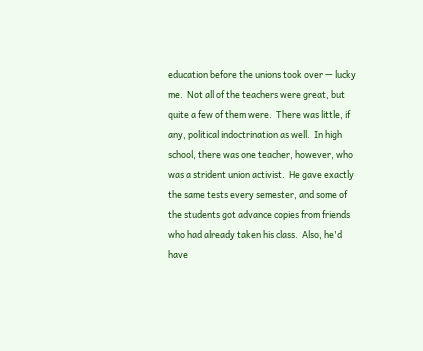education before the unions took over — lucky me.  Not all of the teachers were great, but quite a few of them were.  There was little, if any, political indoctrination as well.  In high school, there was one teacher, however, who was a strident union activist.  He gave exactly the same tests every semester, and some of the students got advance copies from friends who had already taken his class.  Also, he'd have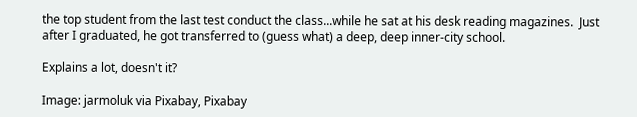the top student from the last test conduct the class...while he sat at his desk reading magazines.  Just after I graduated, he got transferred to (guess what) a deep, deep inner-city school.

Explains a lot, doesn't it?

Image: jarmoluk via Pixabay, Pixabay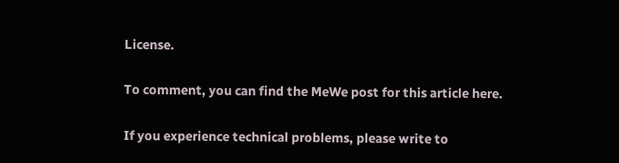License.

To comment, you can find the MeWe post for this article here.

If you experience technical problems, please write to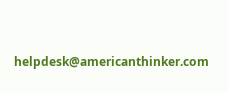helpdesk@americanthinker.com